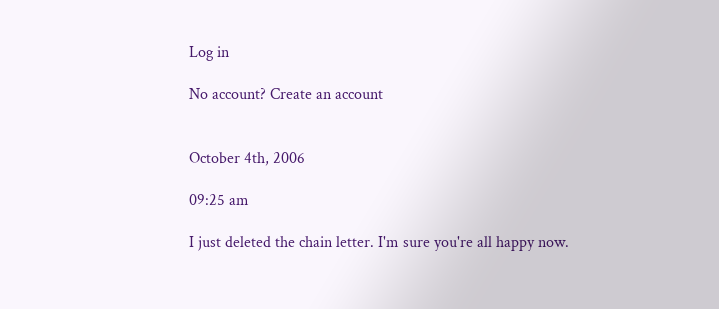Log in

No account? Create an account


October 4th, 2006

09:25 am

I just deleted the chain letter. I'm sure you're all happy now.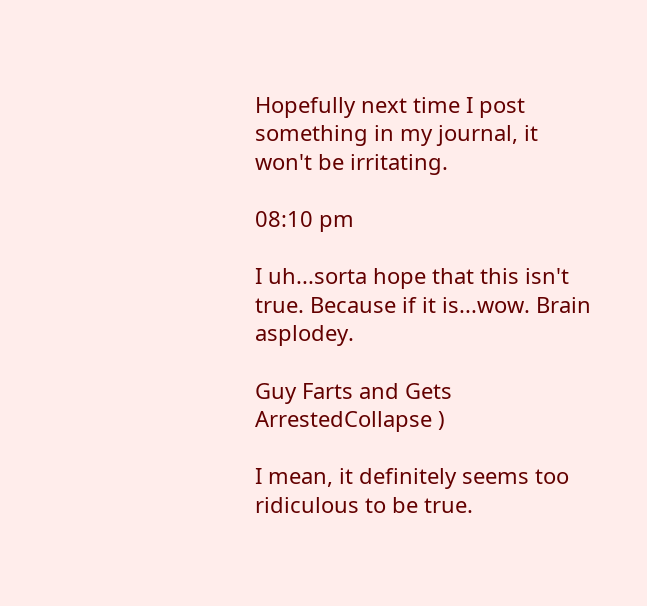Hopefully next time I post something in my journal, it won't be irritating.

08:10 pm

I uh...sorta hope that this isn't true. Because if it is...wow. Brain asplodey.

Guy Farts and Gets ArrestedCollapse )

I mean, it definitely seems too ridiculous to be true.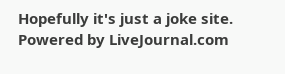Hopefully it's just a joke site.
Powered by LiveJournal.com